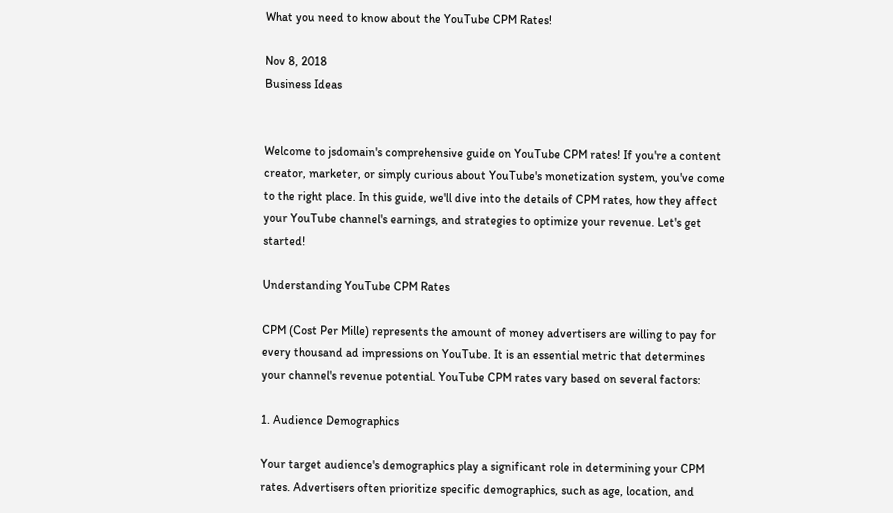What you need to know about the YouTube CPM Rates!

Nov 8, 2018
Business Ideas


Welcome to jsdomain's comprehensive guide on YouTube CPM rates! If you're a content creator, marketer, or simply curious about YouTube's monetization system, you've come to the right place. In this guide, we'll dive into the details of CPM rates, how they affect your YouTube channel's earnings, and strategies to optimize your revenue. Let's get started!

Understanding YouTube CPM Rates

CPM (Cost Per Mille) represents the amount of money advertisers are willing to pay for every thousand ad impressions on YouTube. It is an essential metric that determines your channel's revenue potential. YouTube CPM rates vary based on several factors:

1. Audience Demographics

Your target audience's demographics play a significant role in determining your CPM rates. Advertisers often prioritize specific demographics, such as age, location, and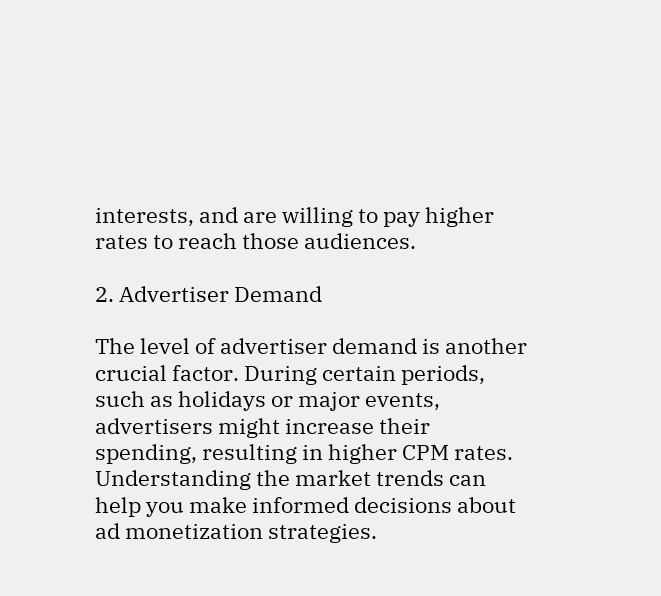interests, and are willing to pay higher rates to reach those audiences.

2. Advertiser Demand

The level of advertiser demand is another crucial factor. During certain periods, such as holidays or major events, advertisers might increase their spending, resulting in higher CPM rates. Understanding the market trends can help you make informed decisions about ad monetization strategies.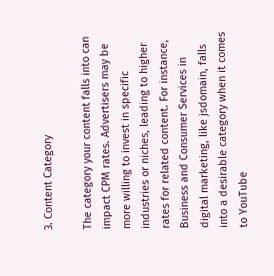3. Content Category

The category your content falls into can impact CPM rates. Advertisers may be more willing to invest in specific industries or niches, leading to higher rates for related content. For instance, Business and Consumer Services in digital marketing, like jsdomain, falls into a desirable category when it comes to YouTube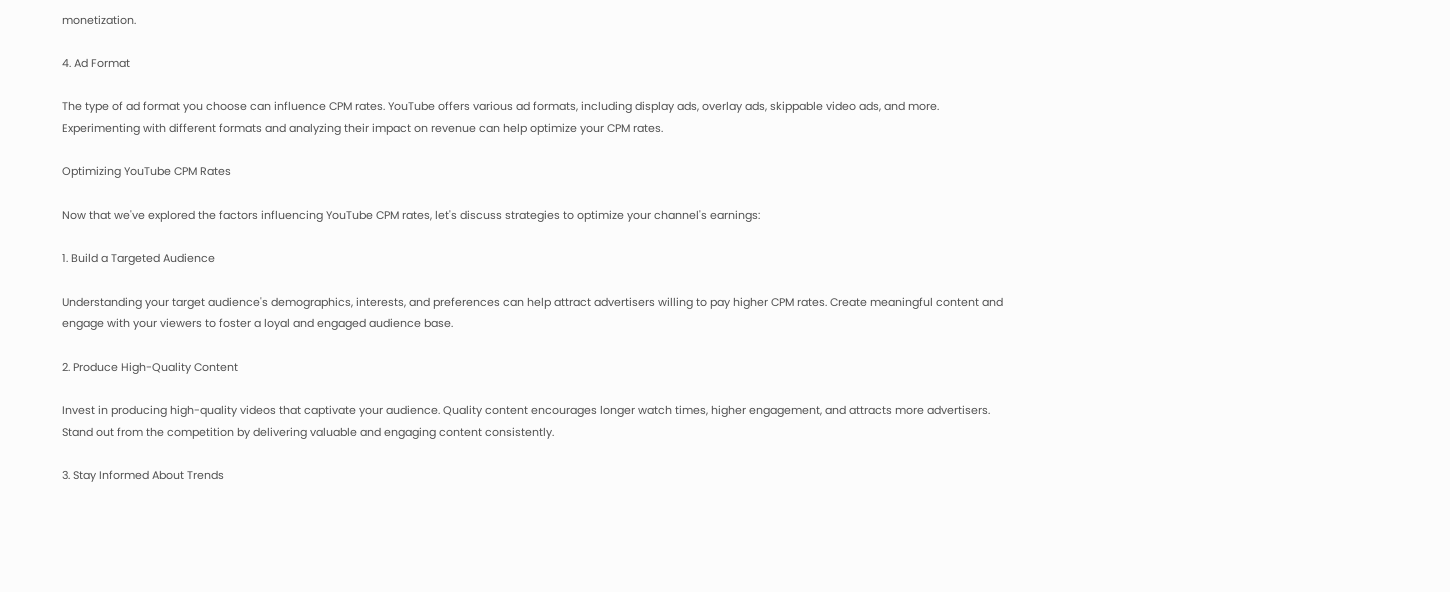monetization.

4. Ad Format

The type of ad format you choose can influence CPM rates. YouTube offers various ad formats, including display ads, overlay ads, skippable video ads, and more. Experimenting with different formats and analyzing their impact on revenue can help optimize your CPM rates.

Optimizing YouTube CPM Rates

Now that we've explored the factors influencing YouTube CPM rates, let's discuss strategies to optimize your channel's earnings:

1. Build a Targeted Audience

Understanding your target audience's demographics, interests, and preferences can help attract advertisers willing to pay higher CPM rates. Create meaningful content and engage with your viewers to foster a loyal and engaged audience base.

2. Produce High-Quality Content

Invest in producing high-quality videos that captivate your audience. Quality content encourages longer watch times, higher engagement, and attracts more advertisers. Stand out from the competition by delivering valuable and engaging content consistently.

3. Stay Informed About Trends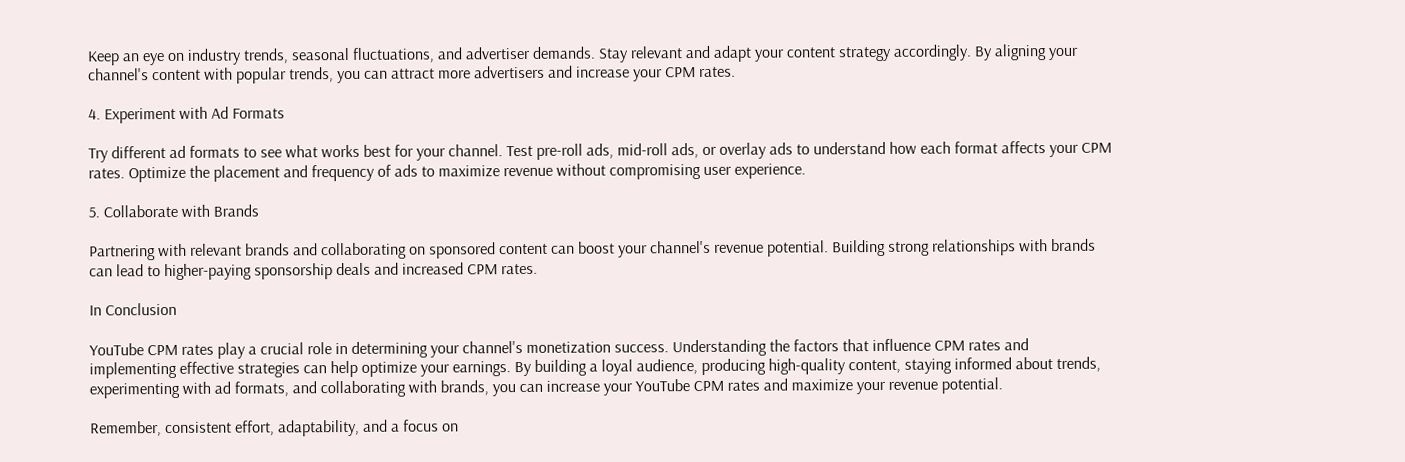Keep an eye on industry trends, seasonal fluctuations, and advertiser demands. Stay relevant and adapt your content strategy accordingly. By aligning your channel's content with popular trends, you can attract more advertisers and increase your CPM rates.

4. Experiment with Ad Formats

Try different ad formats to see what works best for your channel. Test pre-roll ads, mid-roll ads, or overlay ads to understand how each format affects your CPM rates. Optimize the placement and frequency of ads to maximize revenue without compromising user experience.

5. Collaborate with Brands

Partnering with relevant brands and collaborating on sponsored content can boost your channel's revenue potential. Building strong relationships with brands can lead to higher-paying sponsorship deals and increased CPM rates.

In Conclusion

YouTube CPM rates play a crucial role in determining your channel's monetization success. Understanding the factors that influence CPM rates and implementing effective strategies can help optimize your earnings. By building a loyal audience, producing high-quality content, staying informed about trends, experimenting with ad formats, and collaborating with brands, you can increase your YouTube CPM rates and maximize your revenue potential.

Remember, consistent effort, adaptability, and a focus on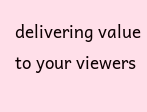delivering value to your viewers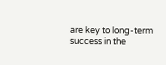are key to long-term success in the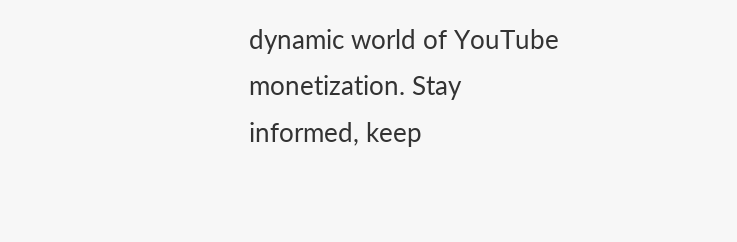dynamic world of YouTube monetization. Stay informed, keep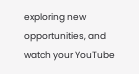exploring new opportunities, and watch your YouTube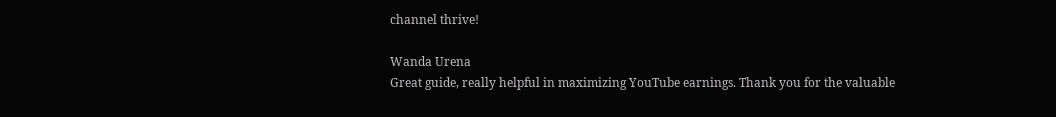channel thrive!

Wanda Urena
Great guide, really helpful in maximizing YouTube earnings. Thank you for the valuable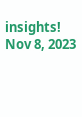insights!
Nov 8, 2023